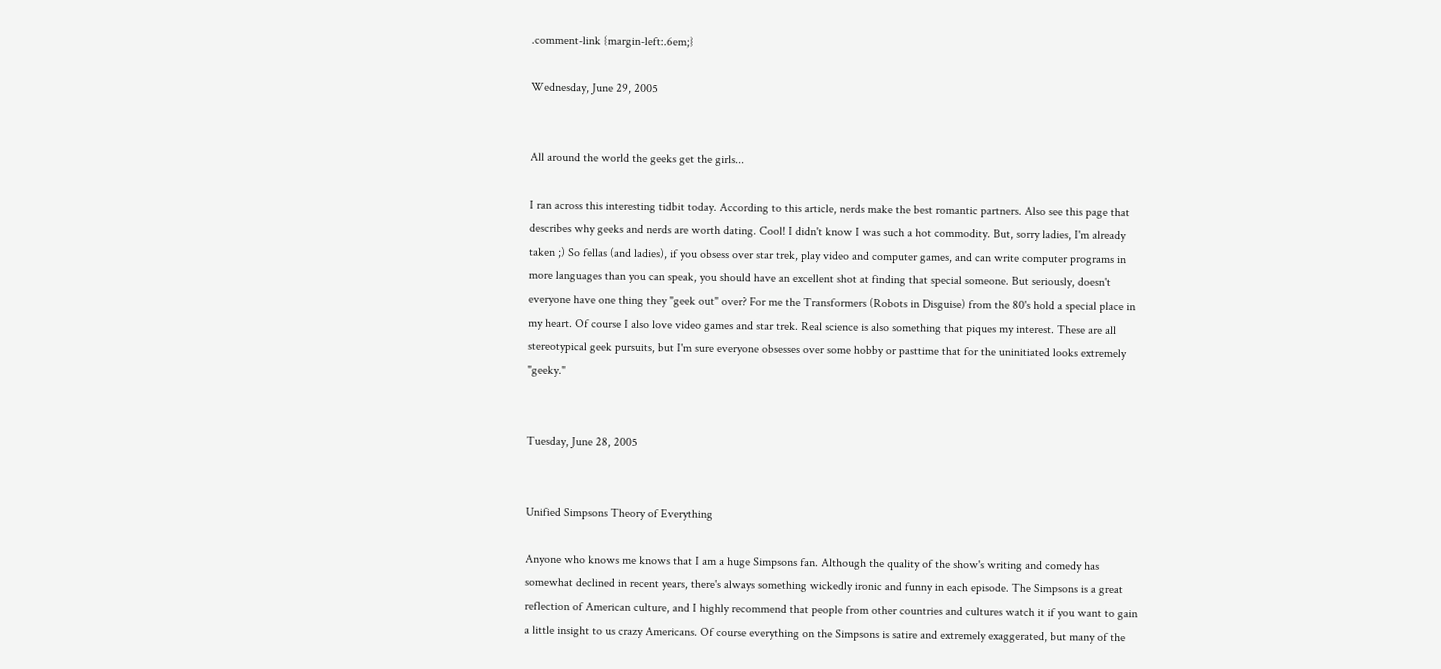.comment-link {margin-left:.6em;}

Wednesday, June 29, 2005


All around the world the geeks get the girls...

I ran across this interesting tidbit today. According to this article, nerds make the best romantic partners. Also see this page that describes why geeks and nerds are worth dating. Cool! I didn't know I was such a hot commodity. But, sorry ladies, I'm already taken ;) So fellas (and ladies), if you obsess over star trek, play video and computer games, and can write computer programs in more languages than you can speak, you should have an excellent shot at finding that special someone. But seriously, doesn't everyone have one thing they "geek out" over? For me the Transformers (Robots in Disguise) from the 80's hold a special place in my heart. Of course I also love video games and star trek. Real science is also something that piques my interest. These are all stereotypical geek pursuits, but I'm sure everyone obsesses over some hobby or pasttime that for the uninitiated looks extremely "geeky."


Tuesday, June 28, 2005


Unified Simpsons Theory of Everything

Anyone who knows me knows that I am a huge Simpsons fan. Although the quality of the show's writing and comedy has somewhat declined in recent years, there's always something wickedly ironic and funny in each episode. The Simpsons is a great reflection of American culture, and I highly recommend that people from other countries and cultures watch it if you want to gain a little insight to us crazy Americans. Of course everything on the Simpsons is satire and extremely exaggerated, but many of the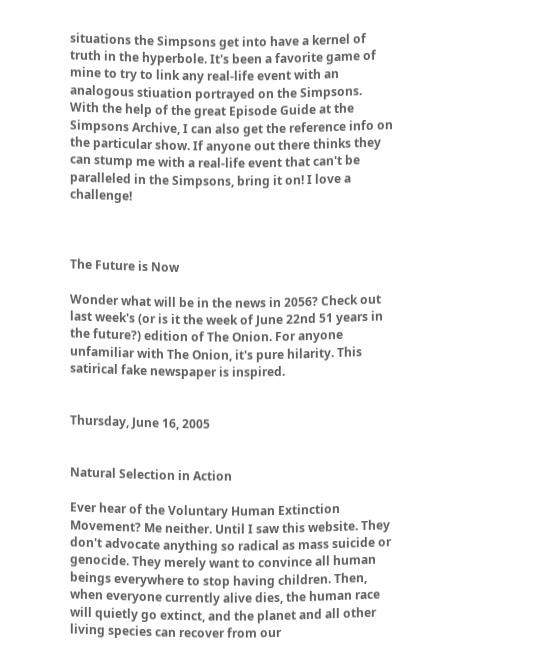situations the Simpsons get into have a kernel of truth in the hyperbole. It's been a favorite game of mine to try to link any real-life event with an analogous stiuation portrayed on the Simpsons. With the help of the great Episode Guide at the Simpsons Archive, I can also get the reference info on the particular show. If anyone out there thinks they can stump me with a real-life event that can't be paralleled in the Simpsons, bring it on! I love a challenge!



The Future is Now

Wonder what will be in the news in 2056? Check out last week's (or is it the week of June 22nd 51 years in the future?) edition of The Onion. For anyone unfamiliar with The Onion, it's pure hilarity. This satirical fake newspaper is inspired.


Thursday, June 16, 2005


Natural Selection in Action

Ever hear of the Voluntary Human Extinction Movement? Me neither. Until I saw this website. They don't advocate anything so radical as mass suicide or genocide. They merely want to convince all human beings everywhere to stop having children. Then, when everyone currently alive dies, the human race will quietly go extinct, and the planet and all other living species can recover from our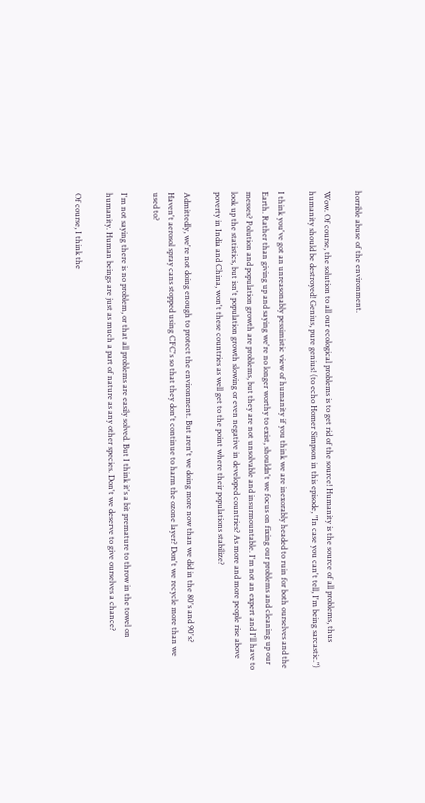horrible abuse of the environment.

Wow. Of course, the solution to all our ecological problems is to get rid of the source! Humanity is the source of all problems, thus humanity should be destroyed! Genius, pure genius! (to echo Homer Simpson in this episode, "In case you can't tell, I'm being sarcastic.")

I think you've got an unreasonably pessimistic view of humanity if you think we are inexorably headed to ruin for both ourselves and the Earth. Rather than giving up and saying we're no longer worthy to exist, shouldn't we focus on fixing our problems and cleaning up our messes? Polution and population growth are problems, but they are not unsolvable and insurmountable. I'm not an expert and I'll have to look up the statistics, but isn't population growth slowing or even negative in developed countries? As more and more people rise above poverty in India and China, won't these countries as well get to the point where their populations stabilize?

Admittedly, we're not doing enough to protect the environment. But aren't we doing more now than we did in the 80's and 90's? Haven't aerosol spray cans stopped using CFC's so that they don't continue to harm the ozone layer? Don't we recycle more than we used to?

I'm not saying there is no problem, or that all problems are easily solved. But I think it's a bit premature to throw in the towel on humanity. Human beings are just as much a part of nature as any other species. Don't we deserve to give ourselves a chance?

Of course, I think the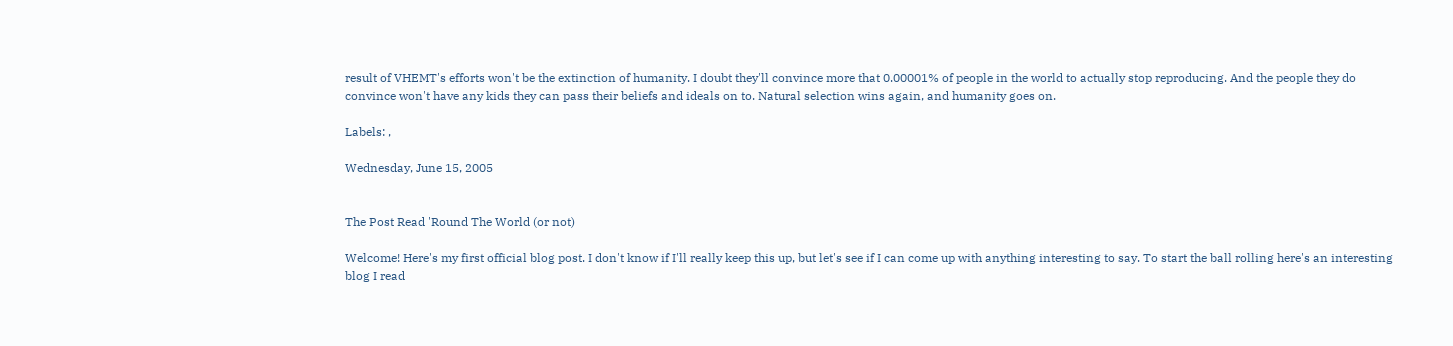result of VHEMT's efforts won't be the extinction of humanity. I doubt they'll convince more that 0.00001% of people in the world to actually stop reproducing. And the people they do convince won't have any kids they can pass their beliefs and ideals on to. Natural selection wins again, and humanity goes on.

Labels: ,

Wednesday, June 15, 2005


The Post Read 'Round The World (or not)

Welcome! Here's my first official blog post. I don't know if I'll really keep this up, but let's see if I can come up with anything interesting to say. To start the ball rolling here's an interesting blog I read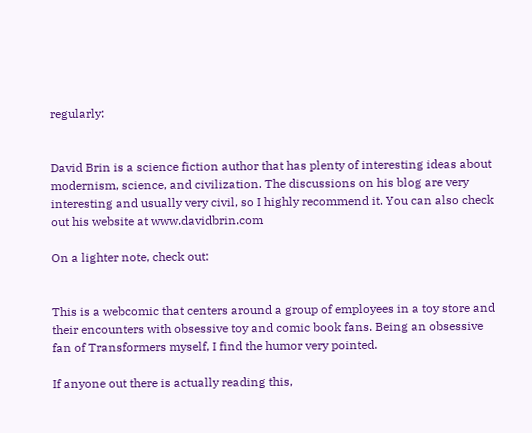regularly:


David Brin is a science fiction author that has plenty of interesting ideas about modernism, science, and civilization. The discussions on his blog are very interesting and usually very civil, so I highly recommend it. You can also check out his website at www.davidbrin.com

On a lighter note, check out:


This is a webcomic that centers around a group of employees in a toy store and their encounters with obsessive toy and comic book fans. Being an obsessive fan of Transformers myself, I find the humor very pointed.

If anyone out there is actually reading this,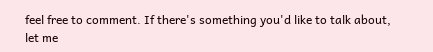feel free to comment. If there's something you'd like to talk about, let me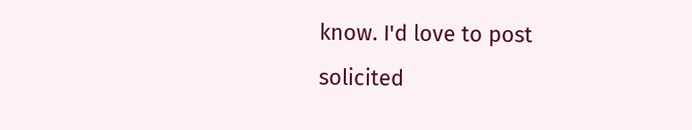know. I'd love to post solicited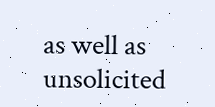as well as unsolicited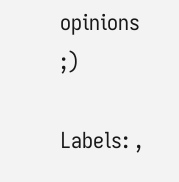opinions ;)

Labels: ,